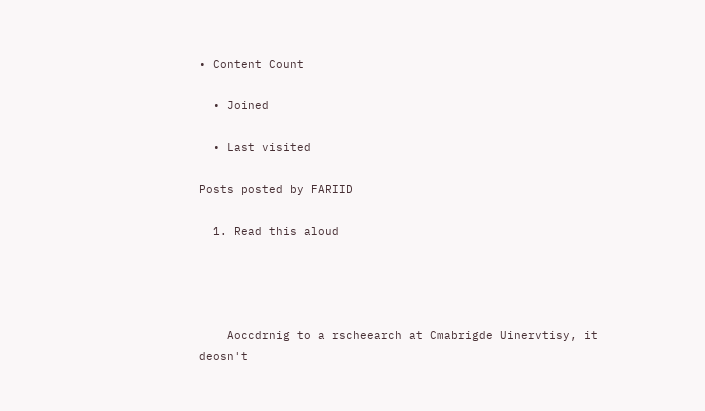• Content Count

  • Joined

  • Last visited

Posts posted by FARIID

  1. Read this aloud




    Aoccdrnig to a rscheearch at Cmabrigde Uinervtisy, it deosn't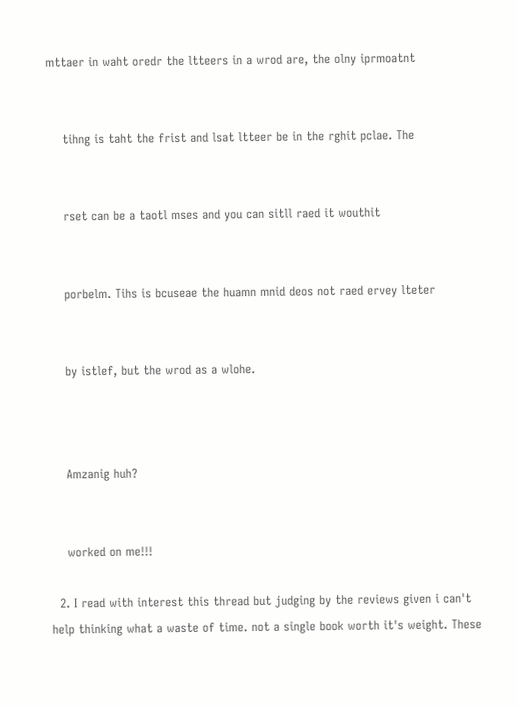mttaer in waht oredr the ltteers in a wrod are, the olny iprmoatnt


    tihng is taht the frist and lsat ltteer be in the rghit pclae. The


    rset can be a taotl mses and you can sitll raed it wouthit


    porbelm. Tihs is bcuseae the huamn mnid deos not raed ervey lteter


    by istlef, but the wrod as a wlohe.



    Amzanig huh?


    worked on me!!!

  2. I read with interest this thread but judging by the reviews given i can't help thinking what a waste of time. not a single book worth it's weight. These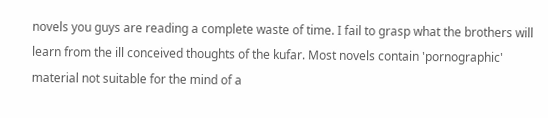novels you guys are reading a complete waste of time. I fail to grasp what the brothers will learn from the ill conceived thoughts of the kufar. Most novels contain 'pornographic' material not suitable for the mind of a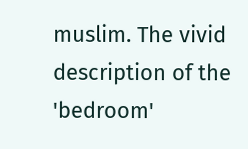muslim. The vivid description of the 'bedroom'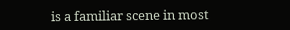is a familiar scene in most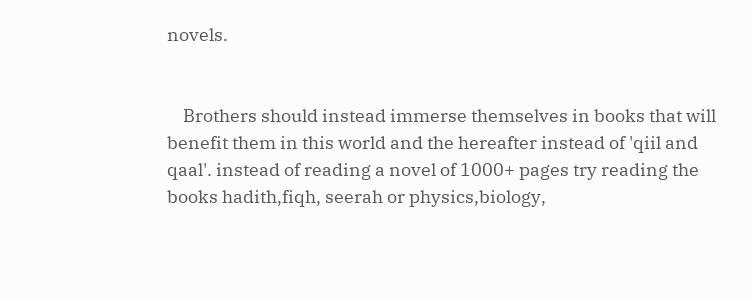novels.


    Brothers should instead immerse themselves in books that will benefit them in this world and the hereafter instead of 'qiil and qaal'. instead of reading a novel of 1000+ pages try reading the books hadith,fiqh, seerah or physics,biology,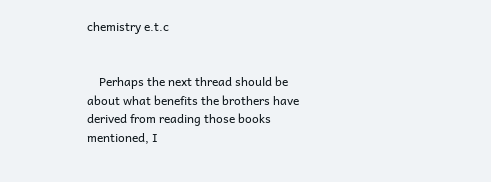chemistry e.t.c


    Perhaps the next thread should be about what benefits the brothers have derived from reading those books mentioned, I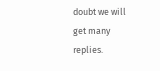doubt we will get many replies.